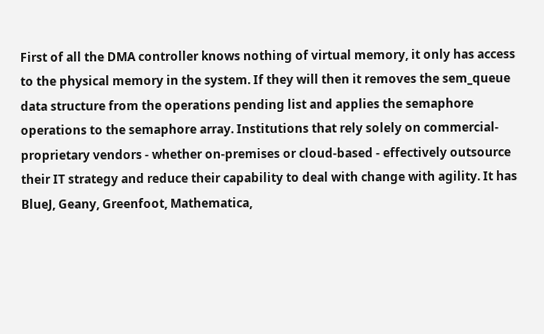First of all the DMA controller knows nothing of virtual memory, it only has access to the physical memory in the system. If they will then it removes the sem_queue data structure from the operations pending list and applies the semaphore operations to the semaphore array. Institutions that rely solely on commercial-proprietary vendors - whether on-premises or cloud-based - effectively outsource their IT strategy and reduce their capability to deal with change with agility. It has BlueJ, Geany, Greenfoot, Mathematica,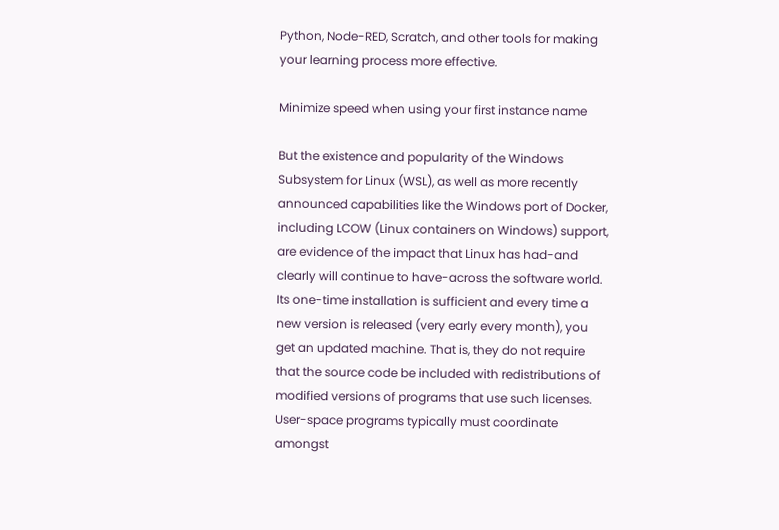Python, Node-RED, Scratch, and other tools for making your learning process more effective.

Minimize speed when using your first instance name

But the existence and popularity of the Windows Subsystem for Linux (WSL), as well as more recently announced capabilities like the Windows port of Docker, including LCOW (Linux containers on Windows) support, are evidence of the impact that Linux has had-and clearly will continue to have-across the software world. Its one-time installation is sufficient and every time a new version is released (very early every month), you get an updated machine. That is, they do not require that the source code be included with redistributions of modified versions of programs that use such licenses. User-space programs typically must coordinate amongst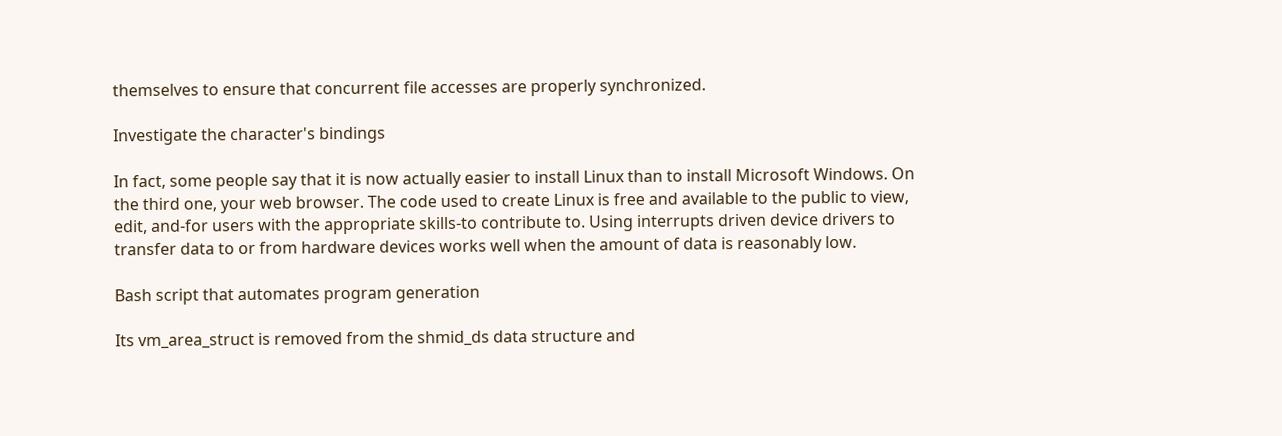themselves to ensure that concurrent file accesses are properly synchronized.

Investigate the character's bindings

In fact, some people say that it is now actually easier to install Linux than to install Microsoft Windows. On the third one, your web browser. The code used to create Linux is free and available to the public to view, edit, and-for users with the appropriate skills-to contribute to. Using interrupts driven device drivers to transfer data to or from hardware devices works well when the amount of data is reasonably low.

Bash script that automates program generation

Its vm_area_struct is removed from the shmid_ds data structure and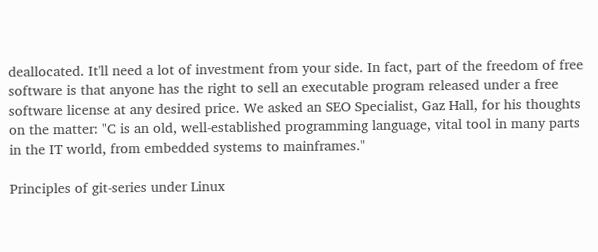deallocated. It'll need a lot of investment from your side. In fact, part of the freedom of free software is that anyone has the right to sell an executable program released under a free software license at any desired price. We asked an SEO Specialist, Gaz Hall, for his thoughts on the matter: "C is an old, well-established programming language, vital tool in many parts in the IT world, from embedded systems to mainframes."

Principles of git-series under Linux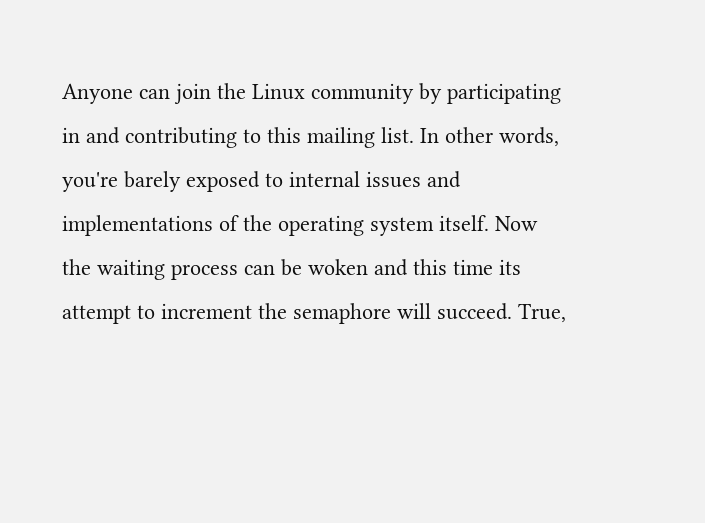Anyone can join the Linux community by participating in and contributing to this mailing list. In other words, you're barely exposed to internal issues and implementations of the operating system itself. Now the waiting process can be woken and this time its attempt to increment the semaphore will succeed. True,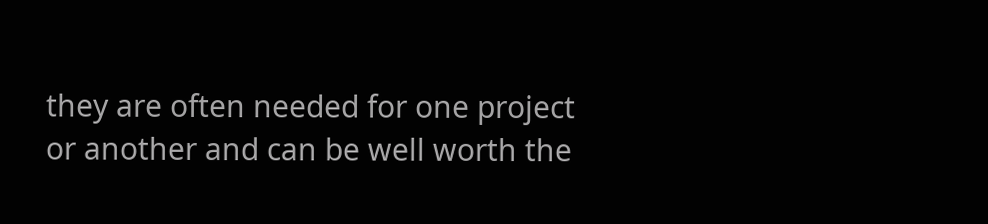they are often needed for one project or another and can be well worth the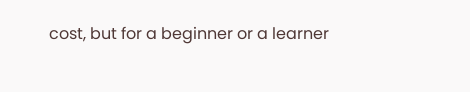cost, but for a beginner or a learner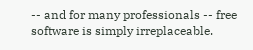-- and for many professionals -- free software is simply irreplaceable.